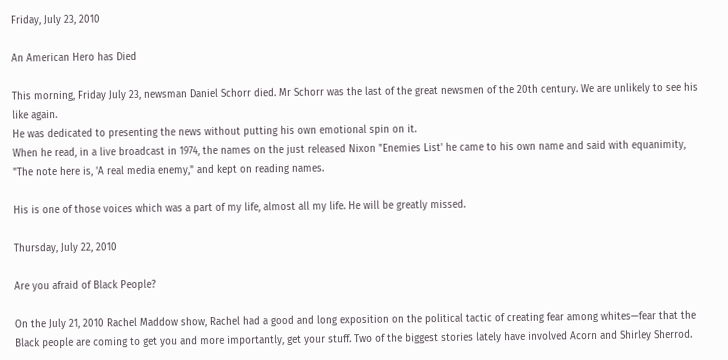Friday, July 23, 2010

An American Hero has Died

This morning, Friday July 23, newsman Daniel Schorr died. Mr Schorr was the last of the great newsmen of the 20th century. We are unlikely to see his like again.
He was dedicated to presenting the news without putting his own emotional spin on it.
When he read, in a live broadcast in 1974, the names on the just released Nixon "Enemies List' he came to his own name and said with equanimity, "The note here is, 'A real media enemy," and kept on reading names.

His is one of those voices which was a part of my life, almost all my life. He will be greatly missed.

Thursday, July 22, 2010

Are you afraid of Black People?

On the July 21, 2010 Rachel Maddow show, Rachel had a good and long exposition on the political tactic of creating fear among whites—fear that the Black people are coming to get you and more importantly, get your stuff. Two of the biggest stories lately have involved Acorn and Shirley Sherrod.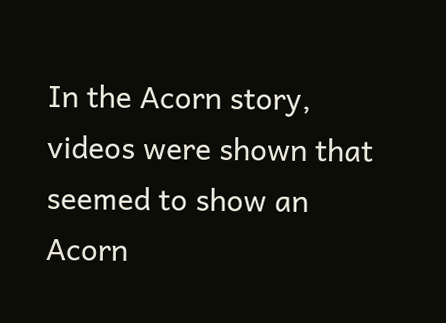In the Acorn story, videos were shown that seemed to show an Acorn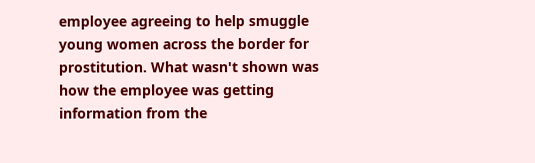employee agreeing to help smuggle young women across the border for prostitution. What wasn't shown was how the employee was getting information from the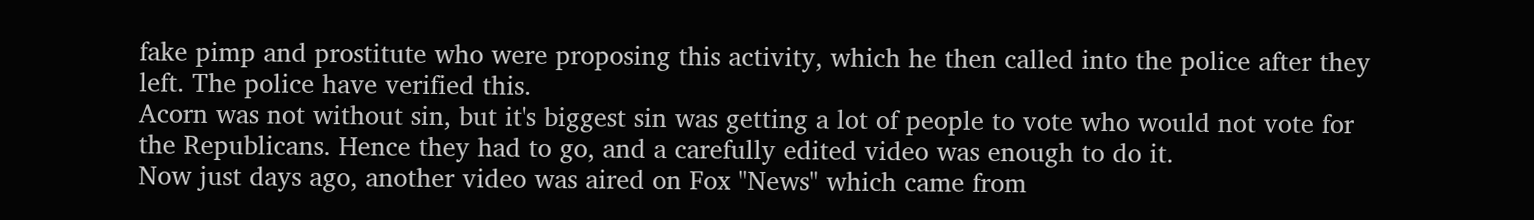fake pimp and prostitute who were proposing this activity, which he then called into the police after they left. The police have verified this.
Acorn was not without sin, but it's biggest sin was getting a lot of people to vote who would not vote for the Republicans. Hence they had to go, and a carefully edited video was enough to do it.
Now just days ago, another video was aired on Fox "News" which came from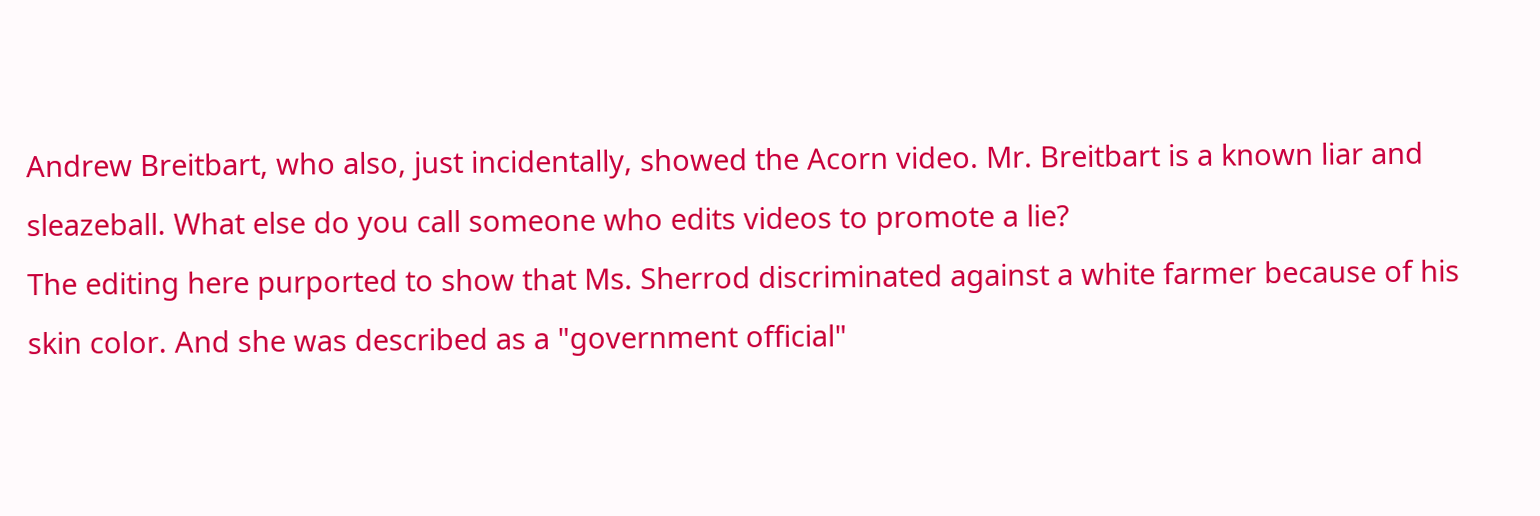Andrew Breitbart, who also, just incidentally, showed the Acorn video. Mr. Breitbart is a known liar and sleazeball. What else do you call someone who edits videos to promote a lie?
The editing here purported to show that Ms. Sherrod discriminated against a white farmer because of his skin color. And she was described as a "government official"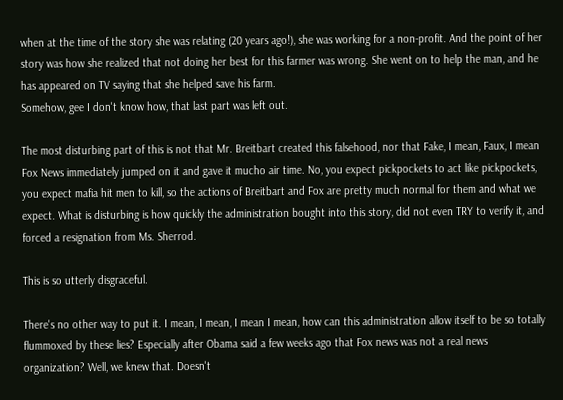when at the time of the story she was relating (20 years ago!), she was working for a non-profit. And the point of her story was how she realized that not doing her best for this farmer was wrong. She went on to help the man, and he has appeared on TV saying that she helped save his farm.
Somehow, gee I don't know how, that last part was left out.

The most disturbing part of this is not that Mr. Breitbart created this falsehood, nor that Fake, I mean, Faux, I mean Fox News immediately jumped on it and gave it mucho air time. No, you expect pickpockets to act like pickpockets, you expect mafia hit men to kill, so the actions of Breitbart and Fox are pretty much normal for them and what we expect. What is disturbing is how quickly the administration bought into this story, did not even TRY to verify it, and forced a resignation from Ms. Sherrod.

This is so utterly disgraceful.

There's no other way to put it. I mean, I mean, I mean I mean, how can this administration allow itself to be so totally flummoxed by these lies? Especially after Obama said a few weeks ago that Fox news was not a real news organization? Well, we knew that. Doesn't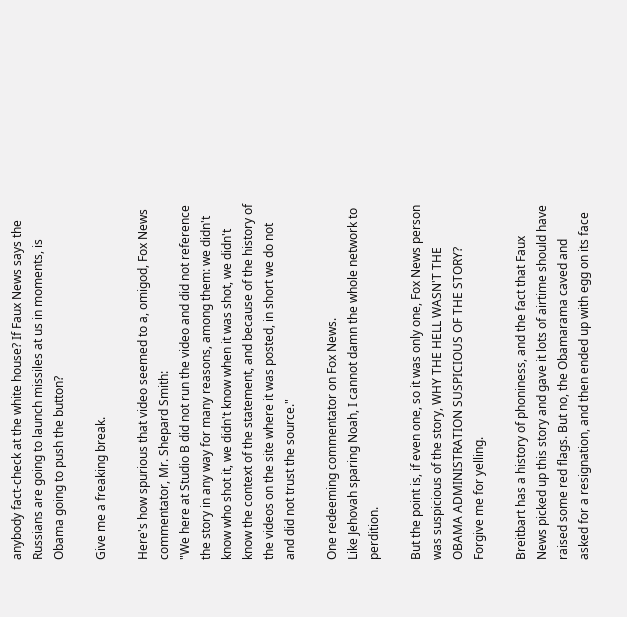anybody fact-check at the white house? If Faux News says the Russians are going to launch missiles at us in moments, is Obama going to push the button?

Give me a freaking break.

Here's how spurious that video seemed to a, omigod, Fox News commentator, Mr. Shepard Smith:
"We here at Studio B did not run the video and did not reference the story in any way for many reasons, among them: we didn't know who shot it, we didn't know when it was shot, we didn't know the context of the statement, and because of the history of the videos on the site where it was posted, in short we do not and did not trust the source."

One redeeming commentator on Fox News.
Like Jehovah sparing Noah, I cannot damn the whole network to perdition.

But the point is, if even one, so it was only one, Fox News person was suspicious of the story, WHY THE HELL WASN'T THE OBAMA ADMINISTRATION SUSPICIOUS OF THE STORY? Forgive me for yelling.

Breitbart has a history of phoniness, and the fact that Faux News picked up this story and gave it lots of airtime should have raised some red flags. But no, the Obamarama caved and asked for a resignation, and then ended up with egg on its face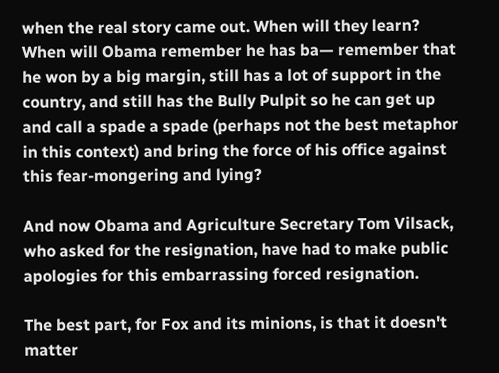when the real story came out. When will they learn? When will Obama remember he has ba— remember that he won by a big margin, still has a lot of support in the country, and still has the Bully Pulpit so he can get up and call a spade a spade (perhaps not the best metaphor in this context) and bring the force of his office against this fear-mongering and lying?

And now Obama and Agriculture Secretary Tom Vilsack, who asked for the resignation, have had to make public apologies for this embarrassing forced resignation.

The best part, for Fox and its minions, is that it doesn't matter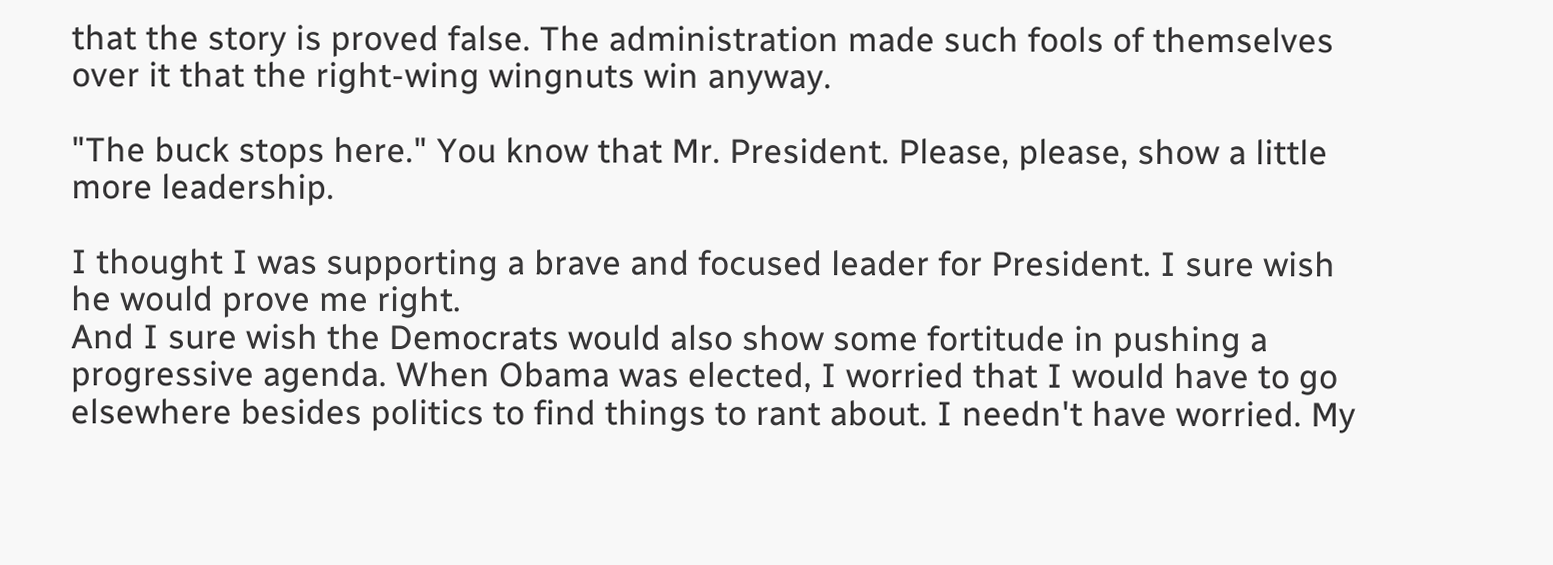that the story is proved false. The administration made such fools of themselves over it that the right-wing wingnuts win anyway.

"The buck stops here." You know that Mr. President. Please, please, show a little more leadership.

I thought I was supporting a brave and focused leader for President. I sure wish he would prove me right.
And I sure wish the Democrats would also show some fortitude in pushing a progressive agenda. When Obama was elected, I worried that I would have to go elsewhere besides politics to find things to rant about. I needn't have worried. My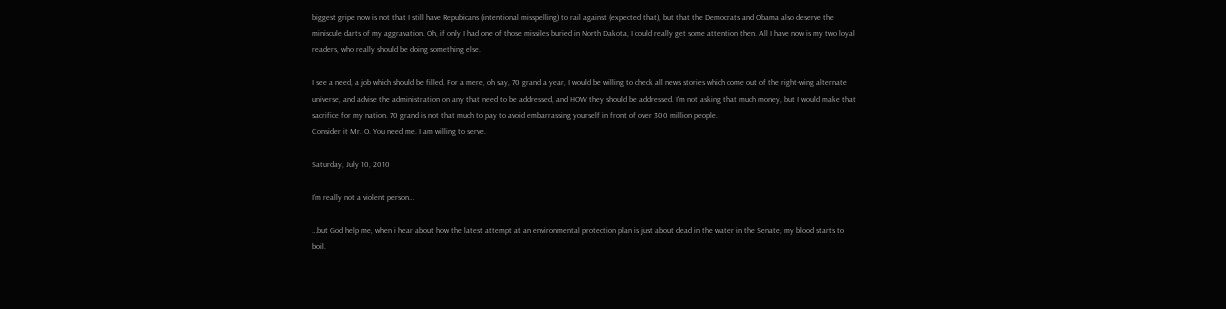biggest gripe now is not that I still have Repubicans (intentional misspelling) to rail against (expected that), but that the Democrats and Obama also deserve the miniscule darts of my aggravation. Oh, if only I had one of those missiles buried in North Dakota, I could really get some attention then. All I have now is my two loyal readers, who really should be doing something else.

I see a need, a job which should be filled. For a mere, oh say, 70 grand a year, I would be willing to check all news stories which come out of the right-wing alternate universe, and advise the administration on any that need to be addressed, and HOW they should be addressed. I'm not asking that much money, but I would make that sacrifice for my nation. 70 grand is not that much to pay to avoid embarrassing yourself in front of over 300 million people.
Consider it Mr. O. You need me. I am willing to serve.

Saturday, July 10, 2010

I'm really not a violent person…

…but God help me, when i hear about how the latest attempt at an environmental protection plan is just about dead in the water in the Senate, my blood starts to boil.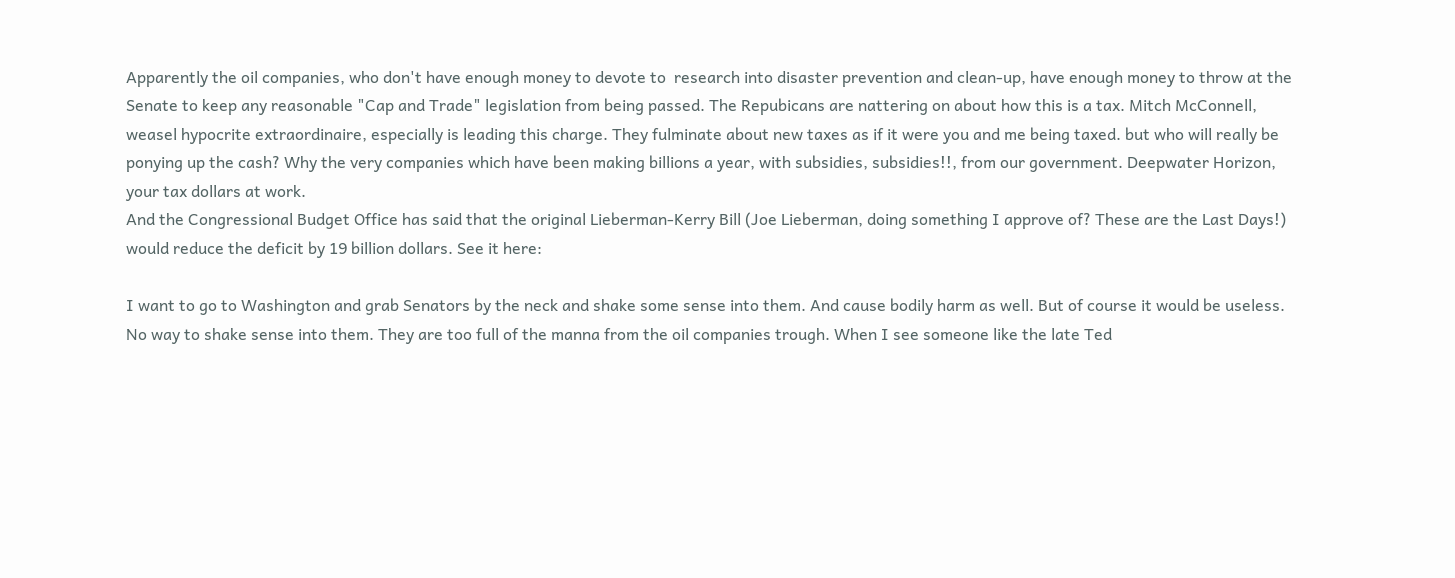Apparently the oil companies, who don't have enough money to devote to  research into disaster prevention and clean-up, have enough money to throw at the Senate to keep any reasonable "Cap and Trade" legislation from being passed. The Repubicans are nattering on about how this is a tax. Mitch McConnell, weasel hypocrite extraordinaire, especially is leading this charge. They fulminate about new taxes as if it were you and me being taxed. but who will really be ponying up the cash? Why the very companies which have been making billions a year, with subsidies, subsidies!!, from our government. Deepwater Horizon, your tax dollars at work.
And the Congressional Budget Office has said that the original Lieberman-Kerry Bill (Joe Lieberman, doing something I approve of? These are the Last Days!) would reduce the deficit by 19 billion dollars. See it here:

I want to go to Washington and grab Senators by the neck and shake some sense into them. And cause bodily harm as well. But of course it would be useless. No way to shake sense into them. They are too full of the manna from the oil companies trough. When I see someone like the late Ted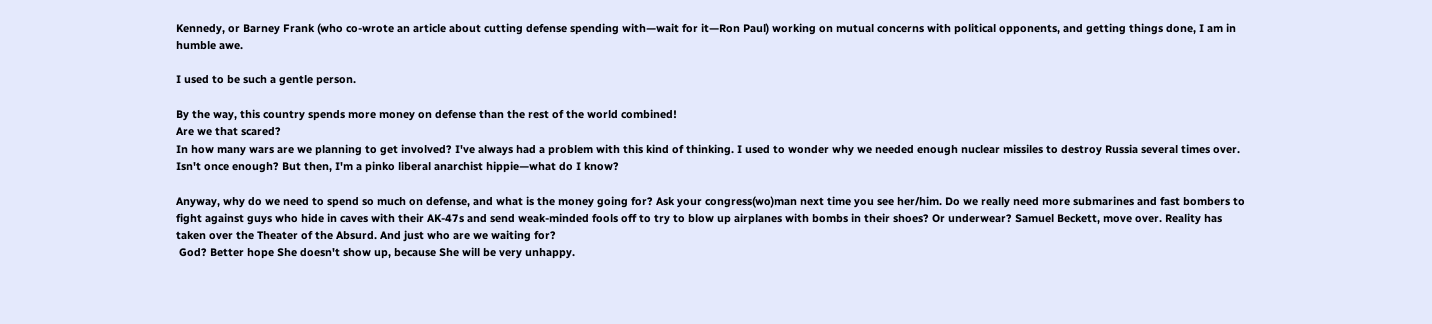Kennedy, or Barney Frank (who co-wrote an article about cutting defense spending with—wait for it—Ron Paul) working on mutual concerns with political opponents, and getting things done, I am in humble awe.

I used to be such a gentle person.

By the way, this country spends more money on defense than the rest of the world combined!
Are we that scared?
In how many wars are we planning to get involved? I've always had a problem with this kind of thinking. I used to wonder why we needed enough nuclear missiles to destroy Russia several times over. Isn't once enough? But then, I'm a pinko liberal anarchist hippie—what do I know?

Anyway, why do we need to spend so much on defense, and what is the money going for? Ask your congress(wo)man next time you see her/him. Do we really need more submarines and fast bombers to fight against guys who hide in caves with their AK-47s and send weak-minded fools off to try to blow up airplanes with bombs in their shoes? Or underwear? Samuel Beckett, move over. Reality has taken over the Theater of the Absurd. And just who are we waiting for?
 God? Better hope She doesn't show up, because She will be very unhappy.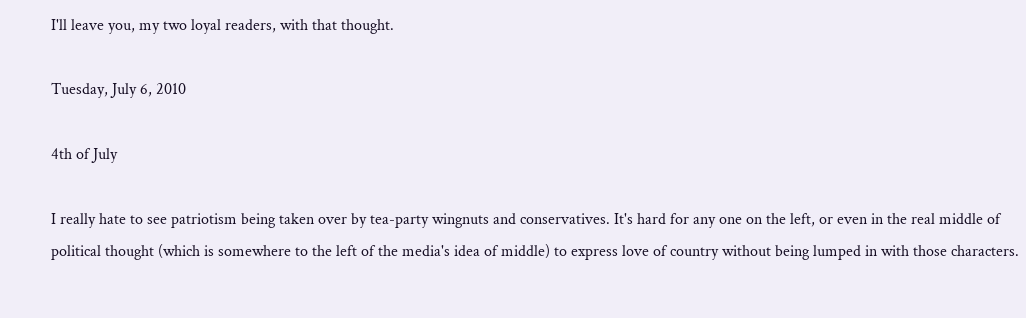I'll leave you, my two loyal readers, with that thought.

Tuesday, July 6, 2010

4th of July

I really hate to see patriotism being taken over by tea-party wingnuts and conservatives. It's hard for any one on the left, or even in the real middle of political thought (which is somewhere to the left of the media's idea of middle) to express love of country without being lumped in with those characters.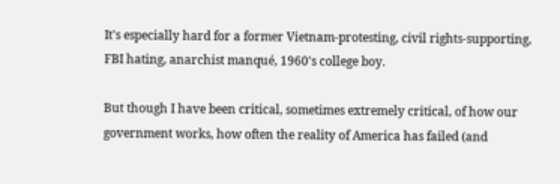It's especially hard for a former Vietnam-protesting, civil rights-supporting, FBI hating, anarchist manqué, 1960's college boy.

But though I have been critical, sometimes extremely critical, of how our government works, how often the reality of America has failed (and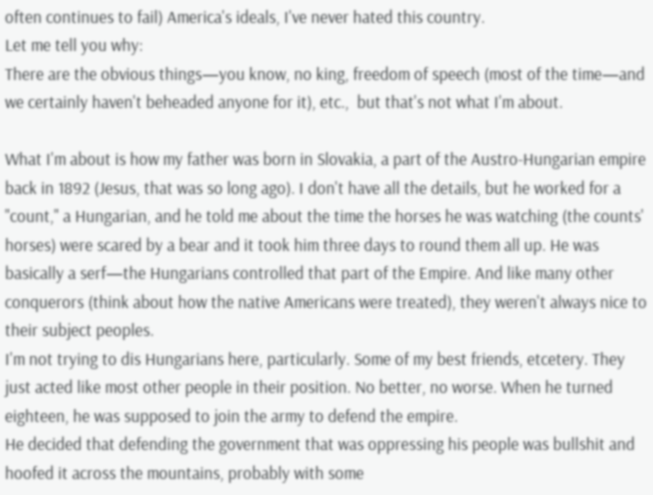often continues to fail) America's ideals, I've never hated this country.
Let me tell you why:
There are the obvious things—you know, no king, freedom of speech (most of the time—and we certainly haven't beheaded anyone for it), etc.,  but that's not what I'm about.

What I'm about is how my father was born in Slovakia, a part of the Austro-Hungarian empire back in 1892 (Jesus, that was so long ago). I don't have all the details, but he worked for a "count," a Hungarian, and he told me about the time the horses he was watching (the counts' horses) were scared by a bear and it took him three days to round them all up. He was basically a serf—the Hungarians controlled that part of the Empire. And like many other conquerors (think about how the native Americans were treated), they weren't always nice to their subject peoples.
I'm not trying to dis Hungarians here, particularly. Some of my best friends, etcetery. They just acted like most other people in their position. No better, no worse. When he turned eighteen, he was supposed to join the army to defend the empire.
He decided that defending the government that was oppressing his people was bullshit and hoofed it across the mountains, probably with some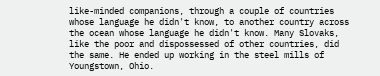like-minded companions, through a couple of countries whose language he didn't know, to another country across the ocean whose language he didn't know. Many Slovaks, like the poor and dispossessed of other countries, did the same. He ended up working in the steel mills of Youngstown, Ohio.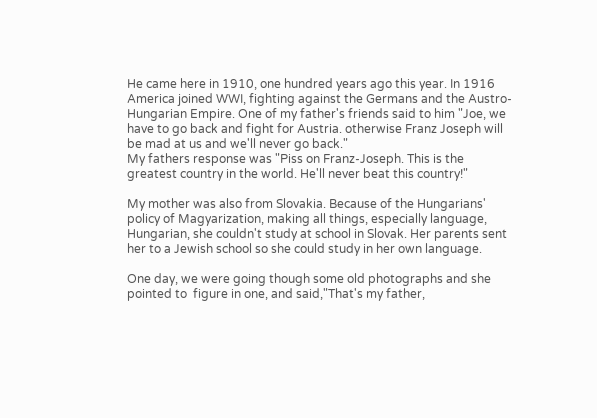He came here in 1910, one hundred years ago this year. In 1916 America joined WWI, fighting against the Germans and the Austro-Hungarian Empire. One of my father's friends said to him "Joe, we have to go back and fight for Austria. otherwise Franz Joseph will be mad at us and we'll never go back."
My fathers response was "Piss on Franz-Joseph. This is the greatest country in the world. He'll never beat this country!"

My mother was also from Slovakia. Because of the Hungarians' policy of Magyarization, making all things, especially language, Hungarian, she couldn't study at school in Slovak. Her parents sent her to a Jewish school so she could study in her own language.

One day, we were going though some old photographs and she pointed to  figure in one, and said,"That's my father,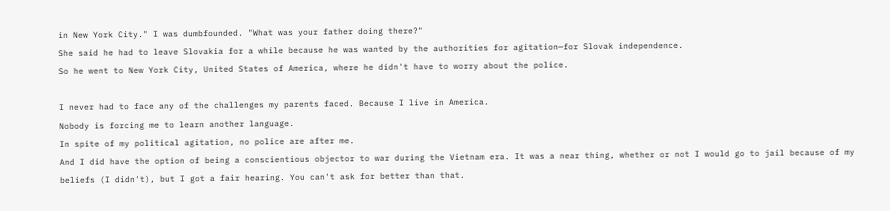in New York City." I was dumbfounded. "What was your father doing there?"
She said he had to leave Slovakia for a while because he was wanted by the authorities for agitation—for Slovak independence.
So he went to New York City, United States of America, where he didn't have to worry about the police.

I never had to face any of the challenges my parents faced. Because I live in America.
Nobody is forcing me to learn another language.
In spite of my political agitation, no police are after me.
And I did have the option of being a conscientious objector to war during the Vietnam era. It was a near thing, whether or not I would go to jail because of my beliefs (I didn't), but I got a fair hearing. You can't ask for better than that.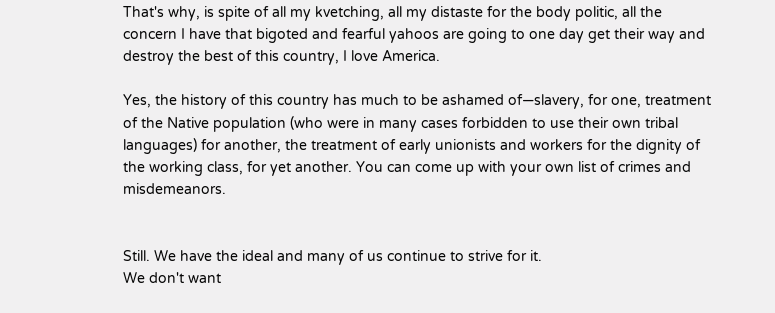That's why, is spite of all my kvetching, all my distaste for the body politic, all the concern I have that bigoted and fearful yahoos are going to one day get their way and destroy the best of this country, I love America.

Yes, the history of this country has much to be ashamed of—slavery, for one, treatment of the Native population (who were in many cases forbidden to use their own tribal languages) for another, the treatment of early unionists and workers for the dignity of the working class, for yet another. You can come up with your own list of crimes and misdemeanors.


Still. We have the ideal and many of us continue to strive for it.
We don't want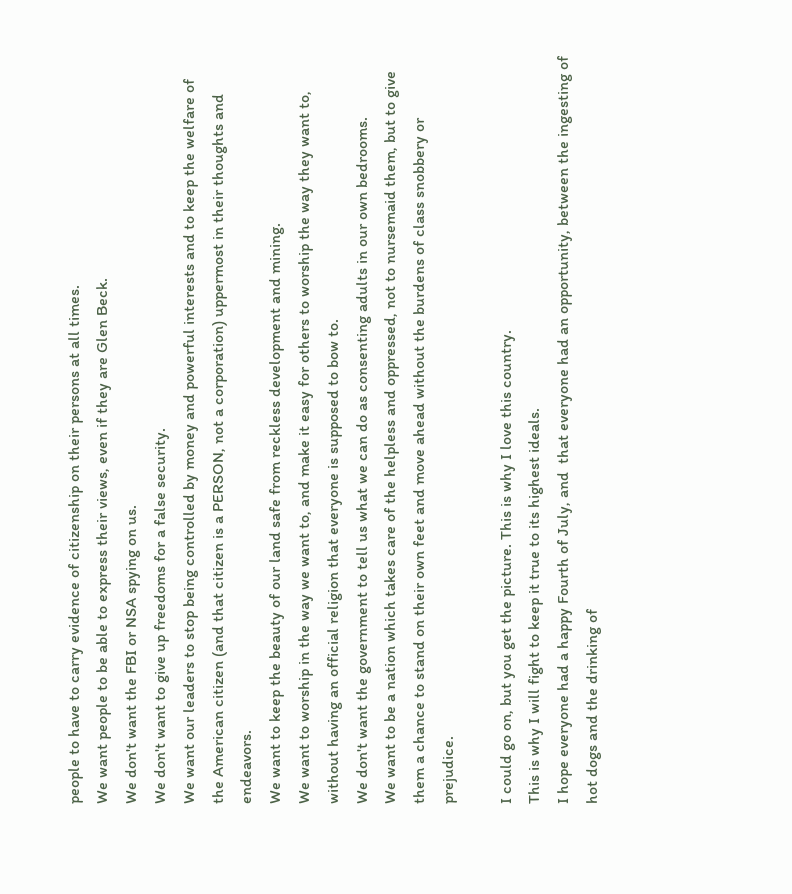people to have to carry evidence of citizenship on their persons at all times.
We want people to be able to express their views, even if they are Glen Beck.
We don't want the FBI or NSA spying on us.
We don't want to give up freedoms for a false security.
We want our leaders to stop being controlled by money and powerful interests and to keep the welfare of the American citizen (and that citizen is a PERSON, not a corporation) uppermost in their thoughts and endeavors.
We want to keep the beauty of our land safe from reckless development and mining.
We want to worship in the way we want to, and make it easy for others to worship the way they want to, without having an official religion that everyone is supposed to bow to.
We don't want the government to tell us what we can do as consenting adults in our own bedrooms.
We want to be a nation which takes care of the helpless and oppressed, not to nursemaid them, but to give them a chance to stand on their own feet and move ahead without the burdens of class snobbery or prejudice.

I could go on, but you get the picture. This is why I love this country.
This is why I will fight to keep it true to its highest ideals.
I hope everyone had a happy Fourth of July, and  that everyone had an opportunity, between the ingesting of hot dogs and the drinking of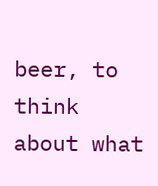beer, to think about what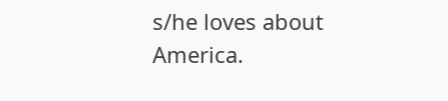s/he loves about America.